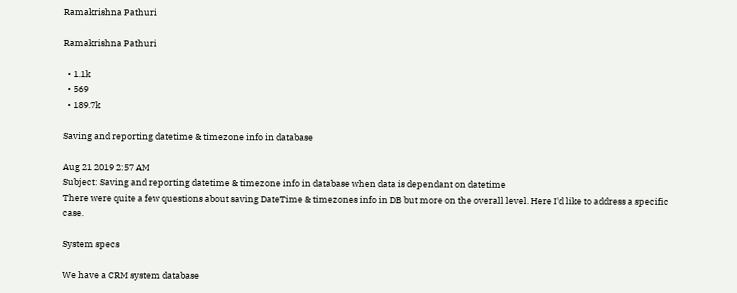Ramakrishna Pathuri

Ramakrishna Pathuri

  • 1.1k
  • 569
  • 189.7k

Saving and reporting datetime & timezone info in database

Aug 21 2019 2:57 AM
Subject: Saving and reporting datetime & timezone info in database when data is dependant on datetime
There were quite a few questions about saving DateTime & timezones info in DB but more on the overall level. Here I'd like to address a specific case.

System specs

We have a CRM system database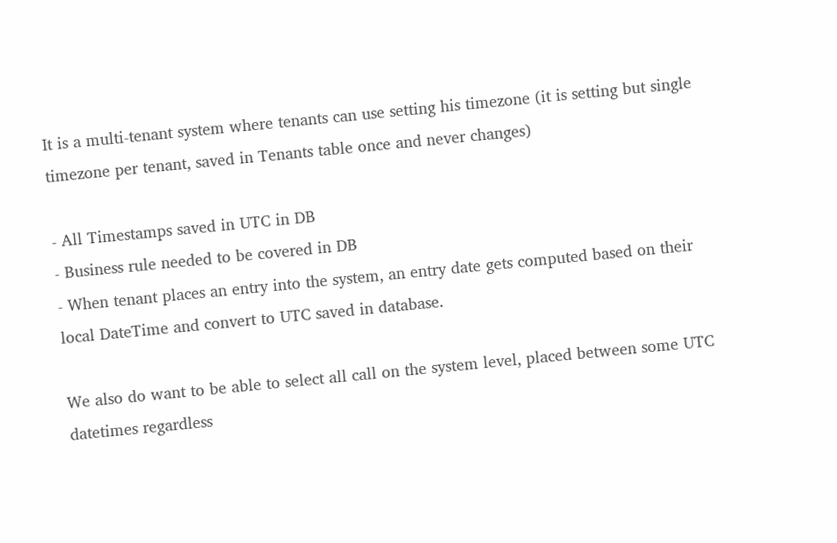It is a multi-tenant system where tenants can use setting his timezone (it is setting but single timezone per tenant, saved in Tenants table once and never changes)

- All Timestamps saved in UTC in DB
- Business rule needed to be covered in DB
- When tenant places an entry into the system, an entry date gets computed based on their local DateTime and convert to UTC saved in database.

We also do want to be able to select all call on the system level, placed between some UTC datetimes regardless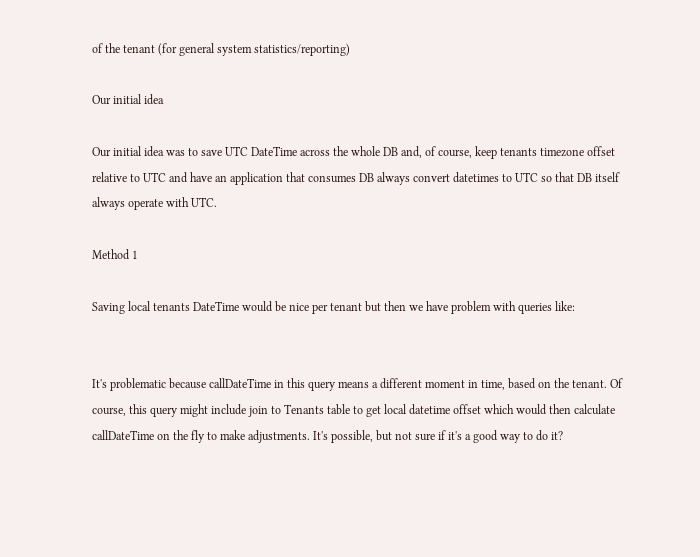of the tenant (for general system statistics/reporting)

Our initial idea

Our initial idea was to save UTC DateTime across the whole DB and, of course, keep tenants timezone offset relative to UTC and have an application that consumes DB always convert datetimes to UTC so that DB itself always operate with UTC.

Method 1

Saving local tenants DateTime would be nice per tenant but then we have problem with queries like:


It's problematic because callDateTime in this query means a different moment in time, based on the tenant. Of course, this query might include join to Tenants table to get local datetime offset which would then calculate callDateTime on the fly to make adjustments. It's possible, but not sure if it's a good way to do it?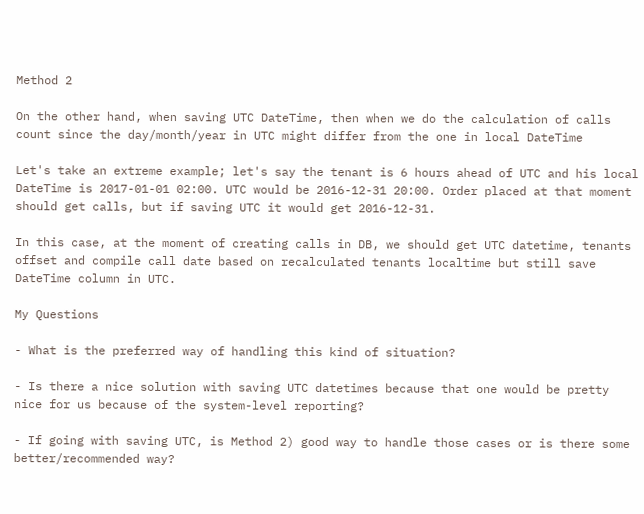Method 2

On the other hand, when saving UTC DateTime, then when we do the calculation of calls count since the day/month/year in UTC might differ from the one in local DateTime

Let's take an extreme example; let's say the tenant is 6 hours ahead of UTC and his local DateTime is 2017-01-01 02:00. UTC would be 2016-12-31 20:00. Order placed at that moment should get calls, but if saving UTC it would get 2016-12-31.

In this case, at the moment of creating calls in DB, we should get UTC datetime, tenants offset and compile call date based on recalculated tenants localtime but still save DateTime column in UTC.

My Questions

- What is the preferred way of handling this kind of situation?

- Is there a nice solution with saving UTC datetimes because that one would be pretty nice for us because of the system-level reporting?

- If going with saving UTC, is Method 2) good way to handle those cases or is there some better/recommended way?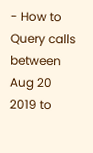- How to Query calls between Aug 20 2019 to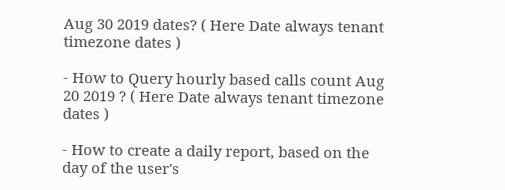Aug 30 2019 dates? ( Here Date always tenant timezone dates )

- How to Query hourly based calls count Aug 20 2019 ? ( Here Date always tenant timezone dates )

- How to create a daily report, based on the day of the user's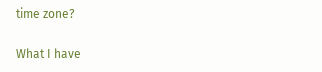time zone?

What I have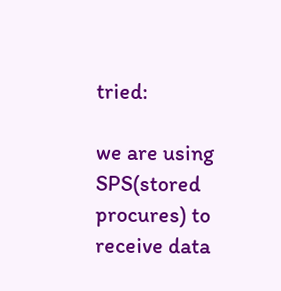tried:

we are using SPS(stored procures) to receive data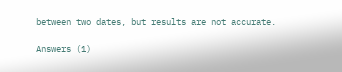between two dates, but results are not accurate.

Answers (1)